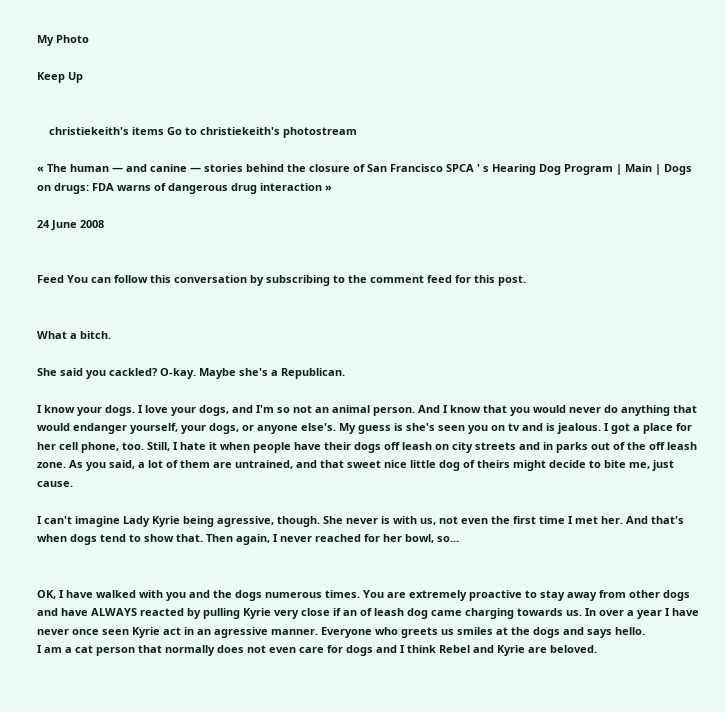My Photo

Keep Up


    christiekeith's items Go to christiekeith's photostream

« The human — and canine — stories behind the closure of San Francisco SPCA ' s Hearing Dog Program | Main | Dogs on drugs: FDA warns of dangerous drug interaction »

24 June 2008


Feed You can follow this conversation by subscribing to the comment feed for this post.


What a bitch.

She said you cackled? O-kay. Maybe she's a Republican.

I know your dogs. I love your dogs, and I'm so not an animal person. And I know that you would never do anything that would endanger yourself, your dogs, or anyone else's. My guess is she's seen you on tv and is jealous. I got a place for her cell phone, too. Still, I hate it when people have their dogs off leash on city streets and in parks out of the off leash zone. As you said, a lot of them are untrained, and that sweet nice little dog of theirs might decide to bite me, just cause.

I can't imagine Lady Kyrie being agressive, though. She never is with us, not even the first time I met her. And that's when dogs tend to show that. Then again, I never reached for her bowl, so...


OK, I have walked with you and the dogs numerous times. You are extremely proactive to stay away from other dogs and have ALWAYS reacted by pulling Kyrie very close if an of leash dog came charging towards us. In over a year I have never once seen Kyrie act in an agressive manner. Everyone who greets us smiles at the dogs and says hello.
I am a cat person that normally does not even care for dogs and I think Rebel and Kyrie are beloved.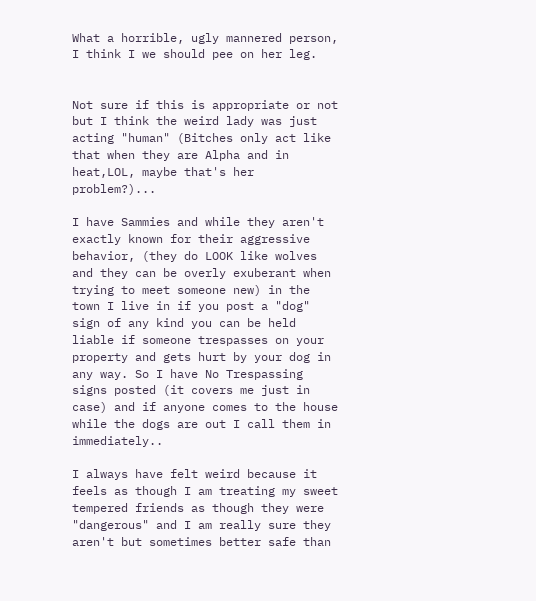What a horrible, ugly mannered person, I think I we should pee on her leg.


Not sure if this is appropriate or not but I think the weird lady was just acting "human" (Bitches only act like that when they are Alpha and in heat,LOL, maybe that's her problem?)...

I have Sammies and while they aren't exactly known for their aggressive behavior, (they do LOOK like wolves and they can be overly exuberant when trying to meet someone new) in the town I live in if you post a "dog" sign of any kind you can be held liable if someone trespasses on your property and gets hurt by your dog in any way. So I have No Trespassing signs posted (it covers me just in case) and if anyone comes to the house while the dogs are out I call them in immediately..

I always have felt weird because it feels as though I am treating my sweet tempered friends as though they were "dangerous" and I am really sure they aren't but sometimes better safe than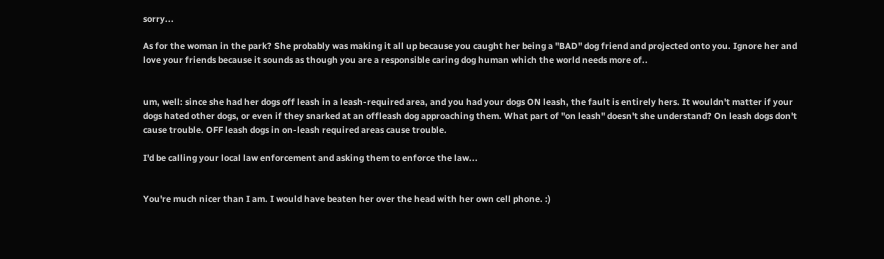sorry...

As for the woman in the park? She probably was making it all up because you caught her being a "BAD" dog friend and projected onto you. Ignore her and love your friends because it sounds as though you are a responsible caring dog human which the world needs more of..


um, well: since she had her dogs off leash in a leash-required area, and you had your dogs ON leash, the fault is entirely hers. It wouldn't matter if your dogs hated other dogs, or even if they snarked at an offleash dog approaching them. What part of "on leash" doesn't she understand? On leash dogs don't cause trouble. OFF leash dogs in on-leash required areas cause trouble.

I'd be calling your local law enforcement and asking them to enforce the law...


You're much nicer than I am. I would have beaten her over the head with her own cell phone. :)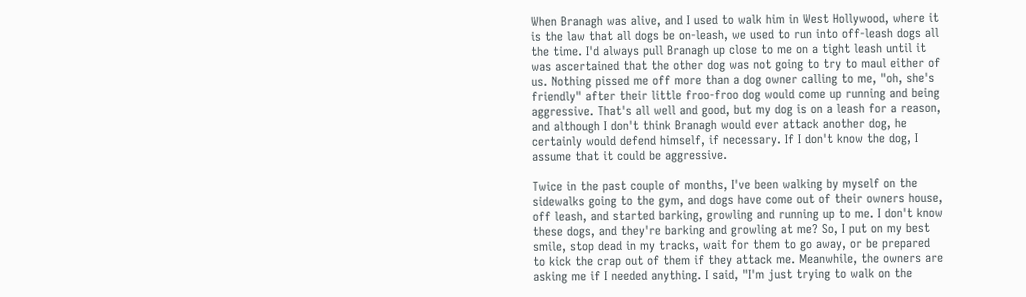When Branagh was alive, and I used to walk him in West Hollywood, where it is the law that all dogs be on-leash, we used to run into off-leash dogs all the time. I'd always pull Branagh up close to me on a tight leash until it was ascertained that the other dog was not going to try to maul either of us. Nothing pissed me off more than a dog owner calling to me, "oh, she's friendly" after their little froo-froo dog would come up running and being aggressive. That's all well and good, but my dog is on a leash for a reason, and although I don't think Branagh would ever attack another dog, he certainly would defend himself, if necessary. If I don't know the dog, I assume that it could be aggressive.

Twice in the past couple of months, I've been walking by myself on the sidewalks going to the gym, and dogs have come out of their owners house, off leash, and started barking, growling and running up to me. I don't know these dogs, and they're barking and growling at me? So, I put on my best smile, stop dead in my tracks, wait for them to go away, or be prepared to kick the crap out of them if they attack me. Meanwhile, the owners are asking me if I needed anything. I said, "I'm just trying to walk on the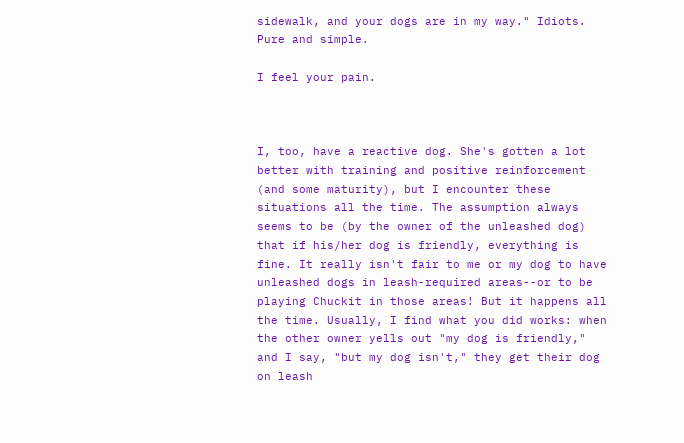sidewalk, and your dogs are in my way." Idiots. Pure and simple.

I feel your pain.



I, too, have a reactive dog. She's gotten a lot better with training and positive reinforcement (and some maturity), but I encounter these situations all the time. The assumption always seems to be (by the owner of the unleashed dog) that if his/her dog is friendly, everything is fine. It really isn't fair to me or my dog to have unleashed dogs in leash-required areas--or to be playing Chuckit in those areas! But it happens all the time. Usually, I find what you did works: when the other owner yells out "my dog is friendly," and I say, "but my dog isn't," they get their dog on leash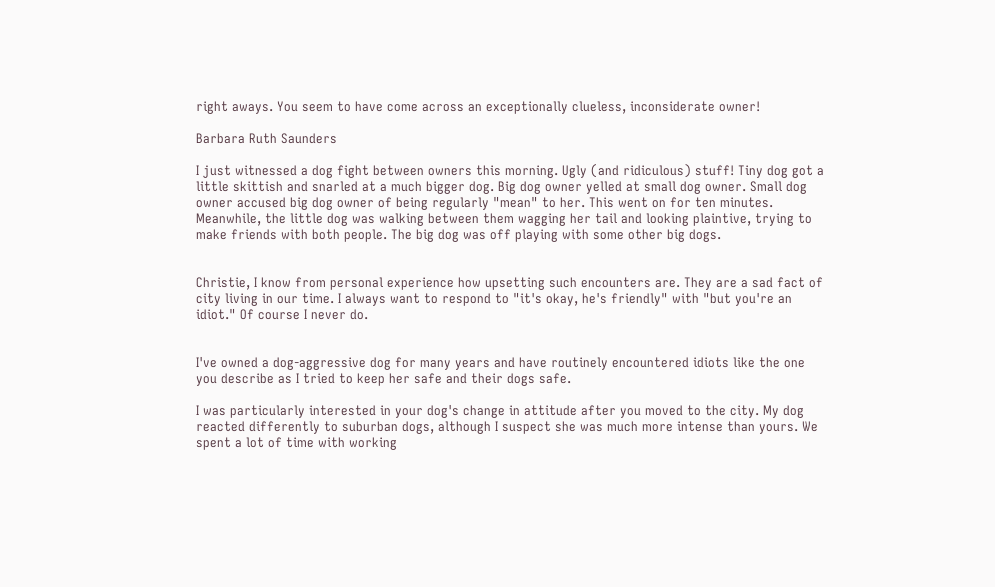right aways. You seem to have come across an exceptionally clueless, inconsiderate owner!

Barbara Ruth Saunders

I just witnessed a dog fight between owners this morning. Ugly (and ridiculous) stuff! Tiny dog got a little skittish and snarled at a much bigger dog. Big dog owner yelled at small dog owner. Small dog owner accused big dog owner of being regularly "mean" to her. This went on for ten minutes. Meanwhile, the little dog was walking between them wagging her tail and looking plaintive, trying to make friends with both people. The big dog was off playing with some other big dogs.


Christie, I know from personal experience how upsetting such encounters are. They are a sad fact of city living in our time. I always want to respond to "it's okay, he's friendly" with "but you're an idiot." Of course I never do.


I've owned a dog-aggressive dog for many years and have routinely encountered idiots like the one you describe as I tried to keep her safe and their dogs safe.

I was particularly interested in your dog's change in attitude after you moved to the city. My dog reacted differently to suburban dogs, although I suspect she was much more intense than yours. We spent a lot of time with working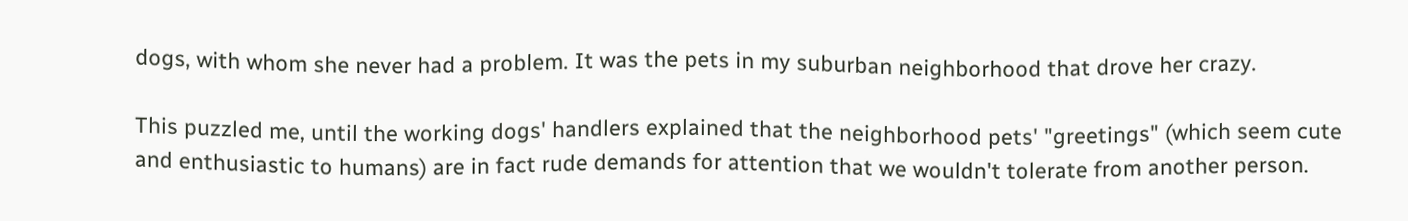dogs, with whom she never had a problem. It was the pets in my suburban neighborhood that drove her crazy.

This puzzled me, until the working dogs' handlers explained that the neighborhood pets' "greetings" (which seem cute and enthusiastic to humans) are in fact rude demands for attention that we wouldn't tolerate from another person.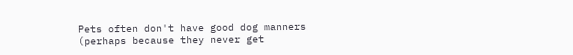Pets often don't have good dog manners (perhaps because they never get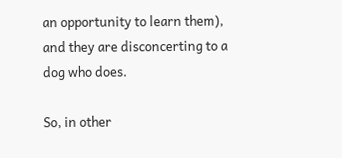an opportunity to learn them), and they are disconcerting to a dog who does.

So, in other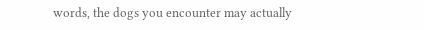words, the dogs you encounter may actually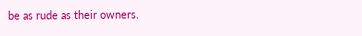be as rude as their owners.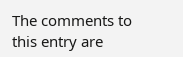The comments to this entry are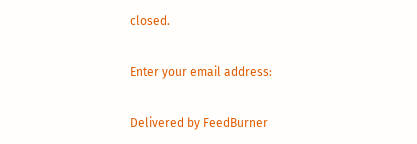closed.

Enter your email address:

Delivered by FeedBurner